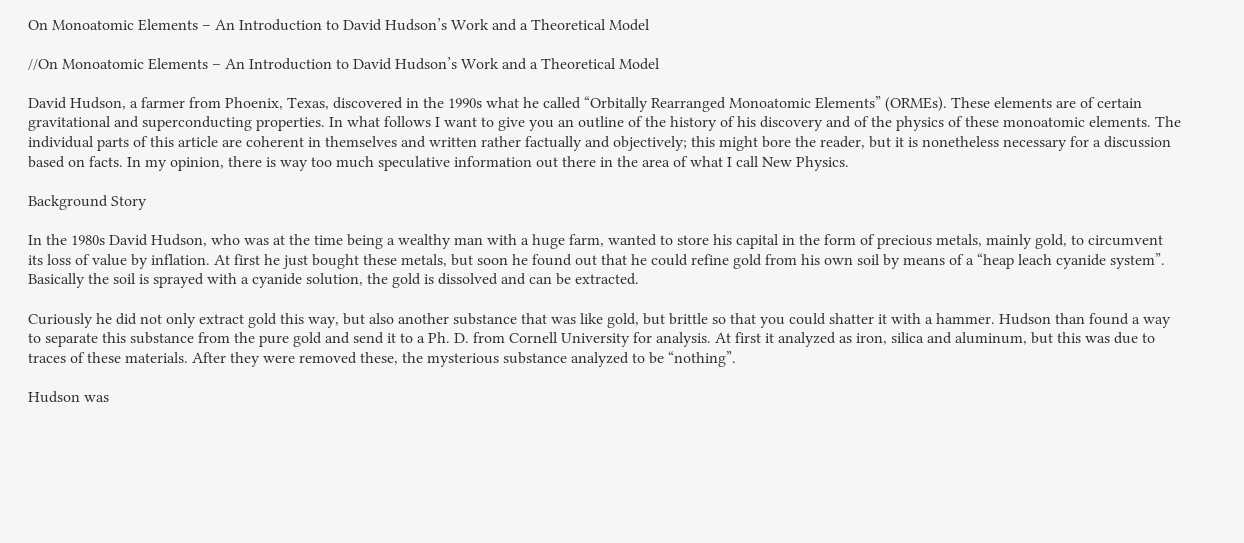On Monoatomic Elements – An Introduction to David Hudson’s Work and a Theoretical Model

//On Monoatomic Elements – An Introduction to David Hudson’s Work and a Theoretical Model

David Hudson, a farmer from Phoenix, Texas, discovered in the 1990s what he called “Orbitally Rearranged Monoatomic Elements” (ORMEs). These elements are of certain gravitational and superconducting properties. In what follows I want to give you an outline of the history of his discovery and of the physics of these monoatomic elements. The individual parts of this article are coherent in themselves and written rather factually and objectively; this might bore the reader, but it is nonetheless necessary for a discussion based on facts. In my opinion, there is way too much speculative information out there in the area of what I call New Physics.

Background Story

In the 1980s David Hudson, who was at the time being a wealthy man with a huge farm, wanted to store his capital in the form of precious metals, mainly gold, to circumvent its loss of value by inflation. At first he just bought these metals, but soon he found out that he could refine gold from his own soil by means of a “heap leach cyanide system”. Basically the soil is sprayed with a cyanide solution, the gold is dissolved and can be extracted.

Curiously he did not only extract gold this way, but also another substance that was like gold, but brittle so that you could shatter it with a hammer. Hudson than found a way to separate this substance from the pure gold and send it to a Ph. D. from Cornell University for analysis. At first it analyzed as iron, silica and aluminum, but this was due to traces of these materials. After they were removed these, the mysterious substance analyzed to be “nothing”.

Hudson was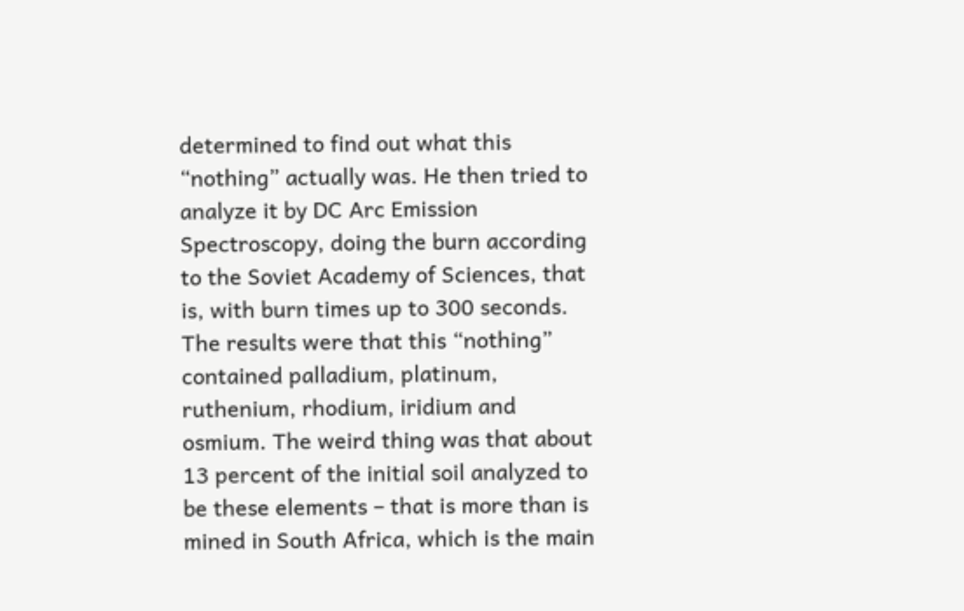determined to find out what this “nothing” actually was. He then tried to analyze it by DC Arc Emission Spectroscopy, doing the burn according to the Soviet Academy of Sciences, that is, with burn times up to 300 seconds. The results were that this “nothing” contained palladium, platinum, ruthenium, rhodium, iridium and osmium. The weird thing was that about 13 percent of the initial soil analyzed to be these elements – that is more than is mined in South Africa, which is the main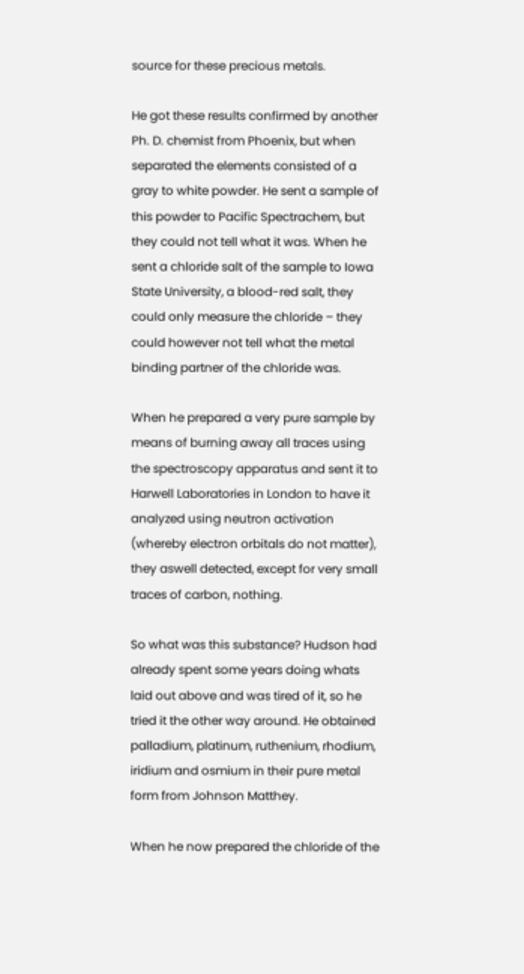source for these precious metals.

He got these results confirmed by another Ph. D. chemist from Phoenix, but when separated the elements consisted of a gray to white powder. He sent a sample of this powder to Pacific Spectrachem, but they could not tell what it was. When he sent a chloride salt of the sample to Iowa State University, a blood-red salt, they could only measure the chloride – they could however not tell what the metal binding partner of the chloride was.

When he prepared a very pure sample by means of burning away all traces using the spectroscopy apparatus and sent it to Harwell Laboratories in London to have it analyzed using neutron activation (whereby electron orbitals do not matter), they aswell detected, except for very small traces of carbon, nothing.

So what was this substance? Hudson had already spent some years doing whats laid out above and was tired of it, so he tried it the other way around. He obtained palladium, platinum, ruthenium, rhodium, iridium and osmium in their pure metal form from Johnson Matthey.

When he now prepared the chloride of the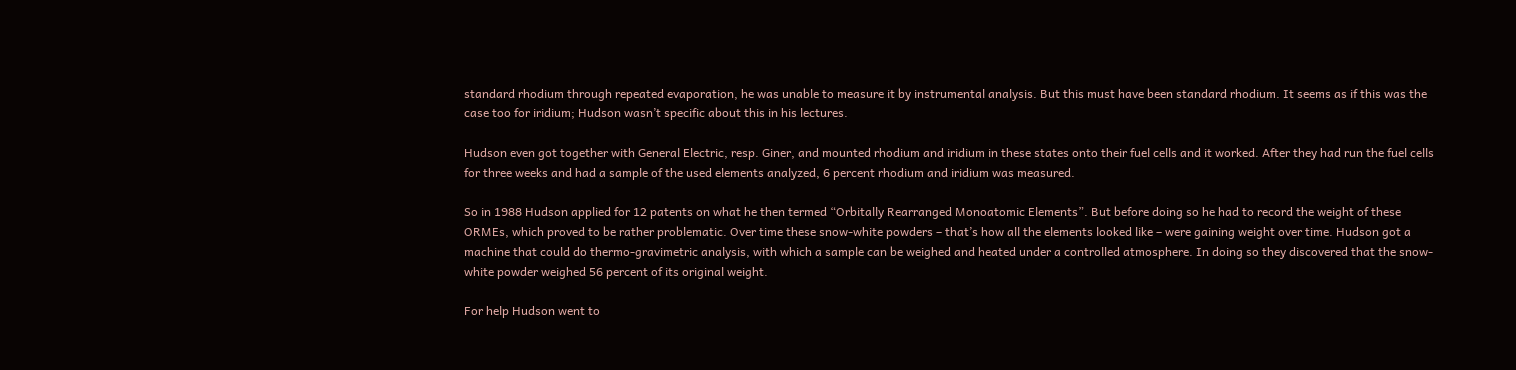standard rhodium through repeated evaporation, he was unable to measure it by instrumental analysis. But this must have been standard rhodium. It seems as if this was the case too for iridium; Hudson wasn’t specific about this in his lectures.

Hudson even got together with General Electric, resp. Giner, and mounted rhodium and iridium in these states onto their fuel cells and it worked. After they had run the fuel cells for three weeks and had a sample of the used elements analyzed, 6 percent rhodium and iridium was measured.

So in 1988 Hudson applied for 12 patents on what he then termed “Orbitally Rearranged Monoatomic Elements”. But before doing so he had to record the weight of these ORMEs, which proved to be rather problematic. Over time these snow-white powders – that’s how all the elements looked like – were gaining weight over time. Hudson got a machine that could do thermo-gravimetric analysis, with which a sample can be weighed and heated under a controlled atmosphere. In doing so they discovered that the snow-white powder weighed 56 percent of its original weight.

For help Hudson went to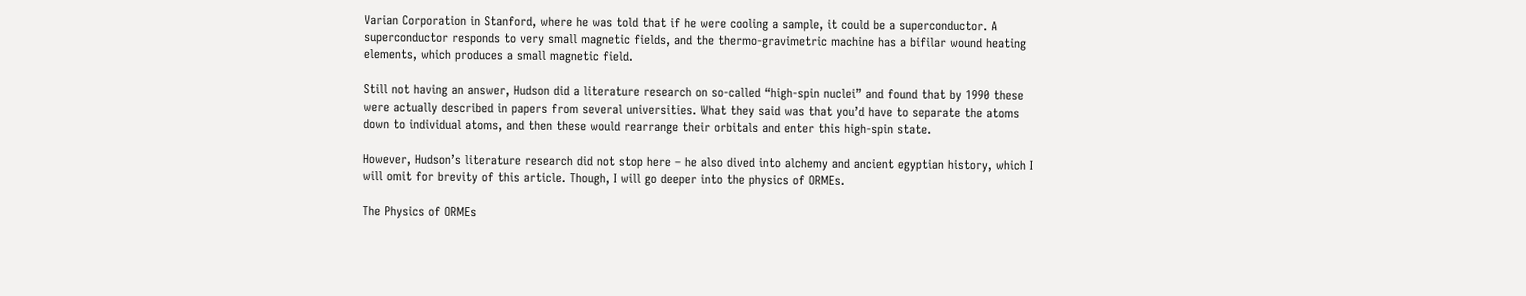Varian Corporation in Stanford, where he was told that if he were cooling a sample, it could be a superconductor. A superconductor responds to very small magnetic fields, and the thermo-gravimetric machine has a bifilar wound heating elements, which produces a small magnetic field.

Still not having an answer, Hudson did a literature research on so-called “high-spin nuclei” and found that by 1990 these were actually described in papers from several universities. What they said was that you’d have to separate the atoms down to individual atoms, and then these would rearrange their orbitals and enter this high-spin state.

However, Hudson’s literature research did not stop here – he also dived into alchemy and ancient egyptian history, which I will omit for brevity of this article. Though, I will go deeper into the physics of ORMEs.

The Physics of ORMEs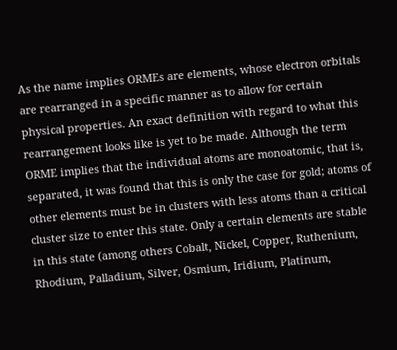As the name implies ORMEs are elements, whose electron orbitals are rearranged in a specific manner as to allow for certain physical properties. An exact definition with regard to what this rearrangement looks like is yet to be made. Although the term ORME implies that the individual atoms are monoatomic, that is, separated, it was found that this is only the case for gold; atoms of other elements must be in clusters with less atoms than a critical cluster size to enter this state. Only a certain elements are stable in this state (among others Cobalt, Nickel, Copper, Ruthenium, Rhodium, Palladium, Silver, Osmium, Iridium, Platinum,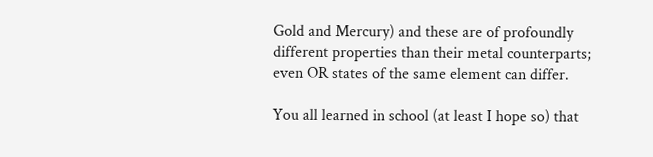Gold and Mercury) and these are of profoundly different properties than their metal counterparts; even OR states of the same element can differ.

You all learned in school (at least I hope so) that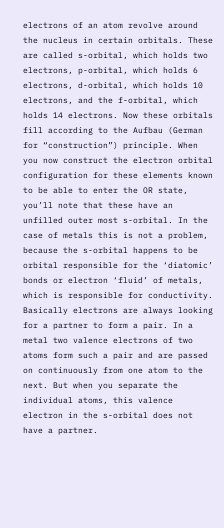electrons of an atom revolve around the nucleus in certain orbitals. These are called s-orbital, which holds two electrons, p-orbital, which holds 6 electrons, d-orbital, which holds 10 electrons, and the f-orbital, which holds 14 electrons. Now these orbitals fill according to the Aufbau (German for “construction”) principle. When you now construct the electron orbital configuration for these elements known to be able to enter the OR state, you’ll note that these have an unfilled outer most s-orbital. In the case of metals this is not a problem, because the s-orbital happens to be orbital responsible for the ‘diatomic’ bonds or electron ‘fluid’ of metals, which is responsible for conductivity. Basically electrons are always looking for a partner to form a pair. In a metal two valence electrons of two atoms form such a pair and are passed on continuously from one atom to the next. But when you separate the individual atoms, this valence electron in the s-orbital does not have a partner.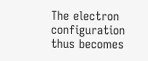The electron configuration thus becomes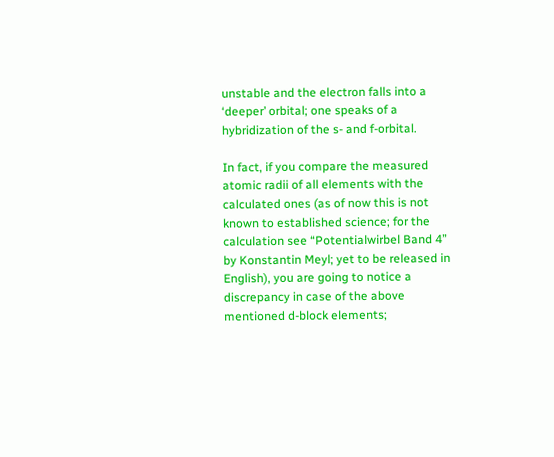unstable and the electron falls into a ‘deeper’ orbital; one speaks of a hybridization of the s- and f-orbital.

In fact, if you compare the measured atomic radii of all elements with the calculated ones (as of now this is not known to established science; for the calculation see “Potentialwirbel Band 4” by Konstantin Meyl; yet to be released in English), you are going to notice a discrepancy in case of the above mentioned d-block elements;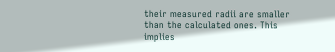their measured radii are smaller than the calculated ones. This implies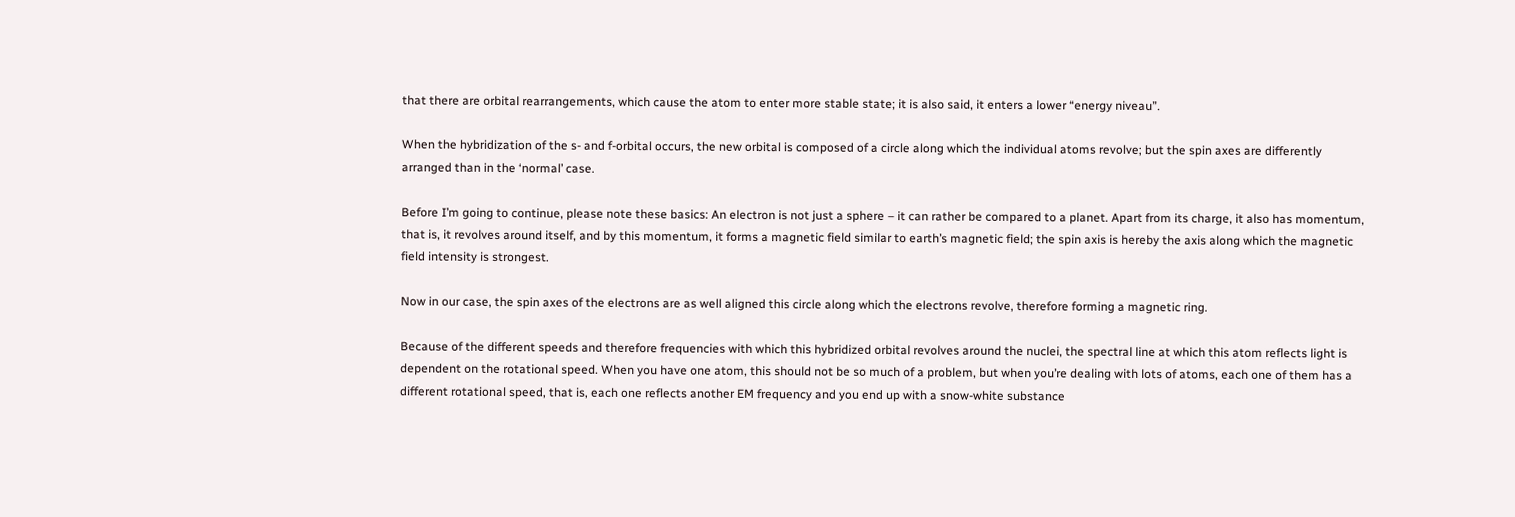that there are orbital rearrangements, which cause the atom to enter more stable state; it is also said, it enters a lower “energy niveau”.

When the hybridization of the s- and f-orbital occurs, the new orbital is composed of a circle along which the individual atoms revolve; but the spin axes are differently arranged than in the ‘normal’ case.

Before I’m going to continue, please note these basics: An electron is not just a sphere – it can rather be compared to a planet. Apart from its charge, it also has momentum, that is, it revolves around itself, and by this momentum, it forms a magnetic field similar to earth’s magnetic field; the spin axis is hereby the axis along which the magnetic field intensity is strongest.

Now in our case, the spin axes of the electrons are as well aligned this circle along which the electrons revolve, therefore forming a magnetic ring.

Because of the different speeds and therefore frequencies with which this hybridized orbital revolves around the nuclei, the spectral line at which this atom reflects light is dependent on the rotational speed. When you have one atom, this should not be so much of a problem, but when you’re dealing with lots of atoms, each one of them has a different rotational speed, that is, each one reflects another EM frequency and you end up with a snow-white substance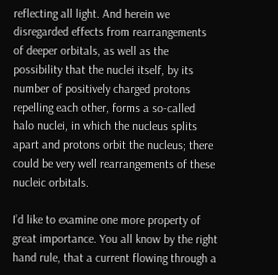reflecting all light. And herein we disregarded effects from rearrangements of deeper orbitals, as well as the possibility that the nuclei itself, by its number of positively charged protons repelling each other, forms a so-called halo nuclei, in which the nucleus splits apart and protons orbit the nucleus; there could be very well rearrangements of these nucleic orbitals.

I’d like to examine one more property of great importance. You all know by the right hand rule, that a current flowing through a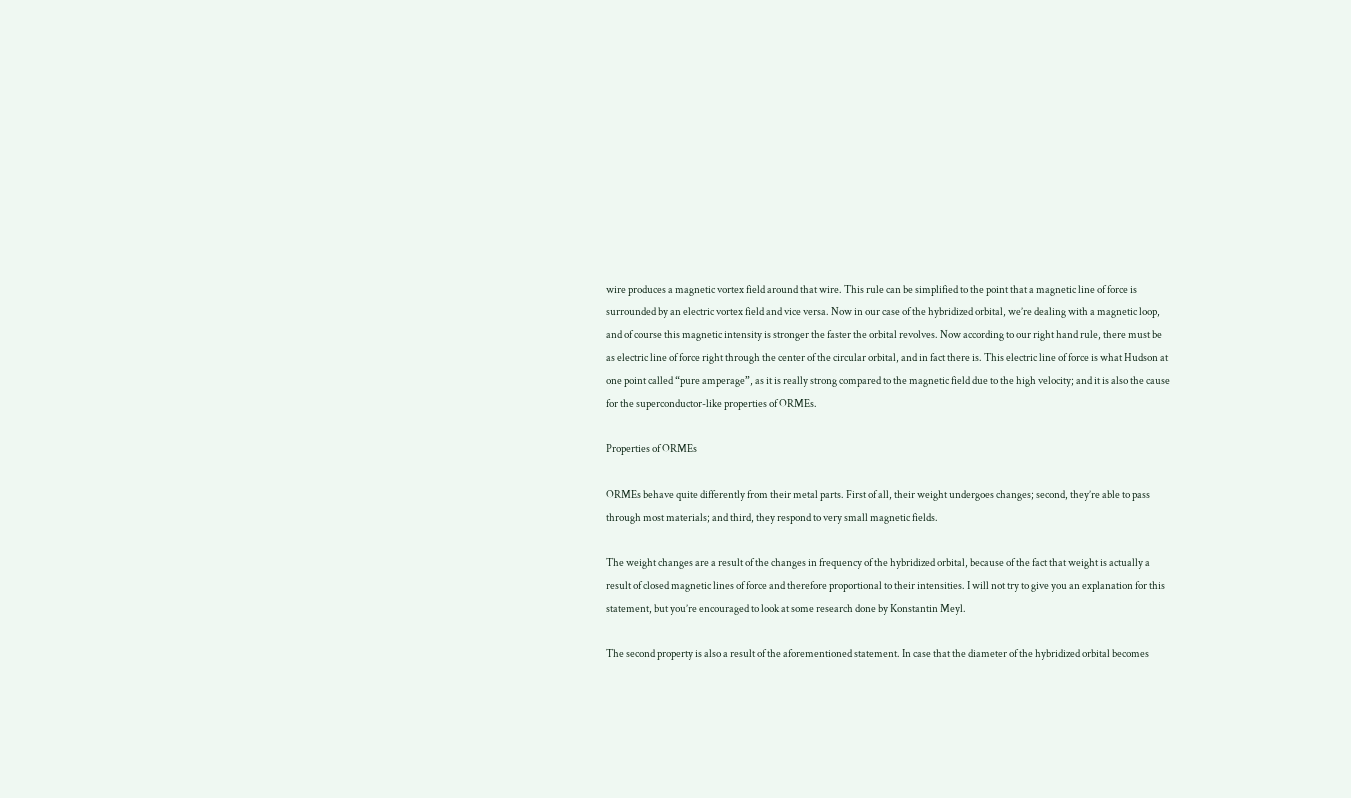wire produces a magnetic vortex field around that wire. This rule can be simplified to the point that a magnetic line of force is surrounded by an electric vortex field and vice versa. Now in our case of the hybridized orbital, we’re dealing with a magnetic loop, and of course this magnetic intensity is stronger the faster the orbital revolves. Now according to our right hand rule, there must be as electric line of force right through the center of the circular orbital, and in fact there is. This electric line of force is what Hudson at one point called “pure amperage”, as it is really strong compared to the magnetic field due to the high velocity; and it is also the cause for the superconductor-like properties of ORMEs.

Properties of ORMEs

ORMEs behave quite differently from their metal parts. First of all, their weight undergoes changes; second, they’re able to pass through most materials; and third, they respond to very small magnetic fields.

The weight changes are a result of the changes in frequency of the hybridized orbital, because of the fact that weight is actually a result of closed magnetic lines of force and therefore proportional to their intensities. I will not try to give you an explanation for this statement, but you’re encouraged to look at some research done by Konstantin Meyl.

The second property is also a result of the aforementioned statement. In case that the diameter of the hybridized orbital becomes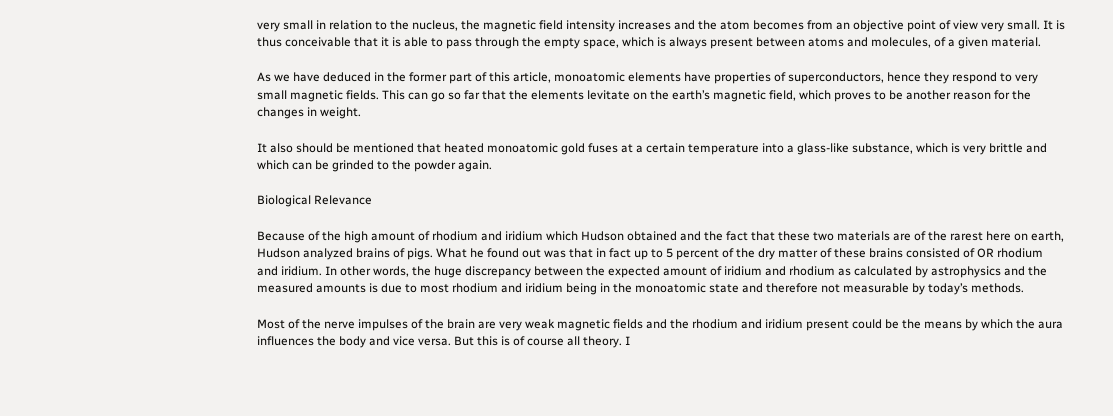very small in relation to the nucleus, the magnetic field intensity increases and the atom becomes from an objective point of view very small. It is thus conceivable that it is able to pass through the empty space, which is always present between atoms and molecules, of a given material.

As we have deduced in the former part of this article, monoatomic elements have properties of superconductors, hence they respond to very small magnetic fields. This can go so far that the elements levitate on the earth’s magnetic field, which proves to be another reason for the changes in weight.

It also should be mentioned that heated monoatomic gold fuses at a certain temperature into a glass-like substance, which is very brittle and which can be grinded to the powder again.

Biological Relevance

Because of the high amount of rhodium and iridium which Hudson obtained and the fact that these two materials are of the rarest here on earth, Hudson analyzed brains of pigs. What he found out was that in fact up to 5 percent of the dry matter of these brains consisted of OR rhodium and iridium. In other words, the huge discrepancy between the expected amount of iridium and rhodium as calculated by astrophysics and the measured amounts is due to most rhodium and iridium being in the monoatomic state and therefore not measurable by today’s methods.

Most of the nerve impulses of the brain are very weak magnetic fields and the rhodium and iridium present could be the means by which the aura influences the body and vice versa. But this is of course all theory. I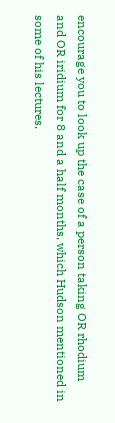encourage you to look up the case of a person taking OR rhodium and OR iridium for 8 and a half months, which Hudson mentioned in some of his lectures.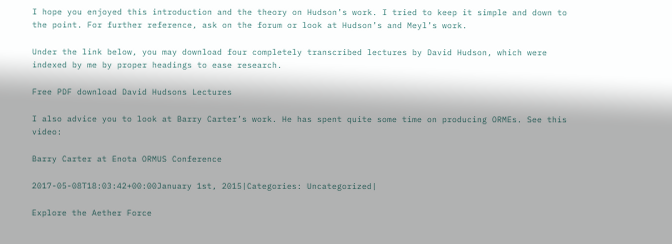I hope you enjoyed this introduction and the theory on Hudson’s work. I tried to keep it simple and down to the point. For further reference, ask on the forum or look at Hudson’s and Meyl’s work.

Under the link below, you may download four completely transcribed lectures by David Hudson, which were indexed by me by proper headings to ease research.

Free PDF download David Hudsons Lectures

I also advice you to look at Barry Carter’s work. He has spent quite some time on producing ORMEs. See this video:

Barry Carter at Enota ORMUS Conference

2017-05-08T18:03:42+00:00January 1st, 2015|Categories: Uncategorized|

Explore the Aether Force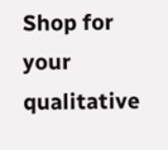Shop for your qualitative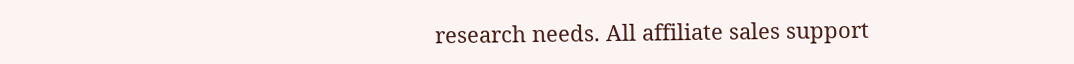research needs. All affiliate sales support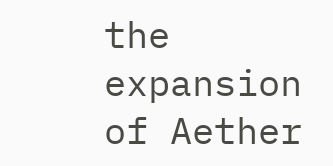the expansion of Aether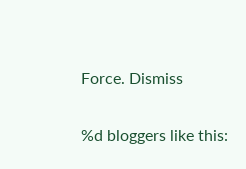Force. Dismiss

%d bloggers like this: